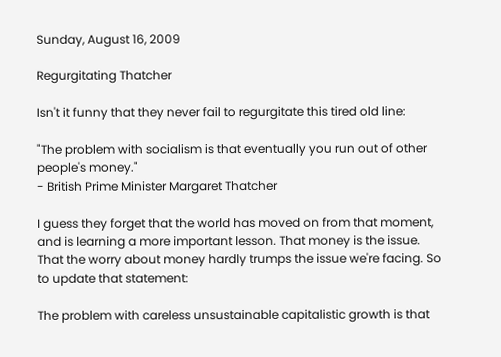Sunday, August 16, 2009

Regurgitating Thatcher

Isn't it funny that they never fail to regurgitate this tired old line:

"The problem with socialism is that eventually you run out of other people's money."
- British Prime Minister Margaret Thatcher

I guess they forget that the world has moved on from that moment, and is learning a more important lesson. That money is the issue. That the worry about money hardly trumps the issue we're facing. So to update that statement:

The problem with careless unsustainable capitalistic growth is that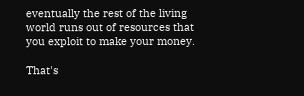eventually the rest of the living world runs out of resources that you exploit to make your money.

That's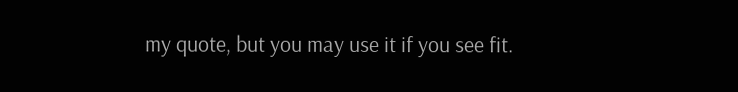my quote, but you may use it if you see fit.